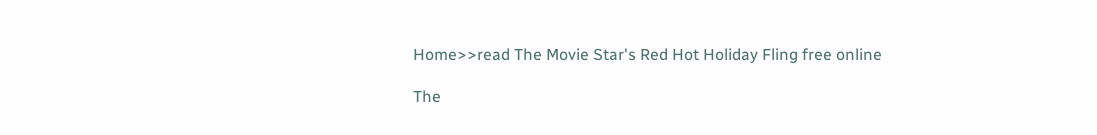Home>>read The Movie Star's Red Hot Holiday Fling free online

The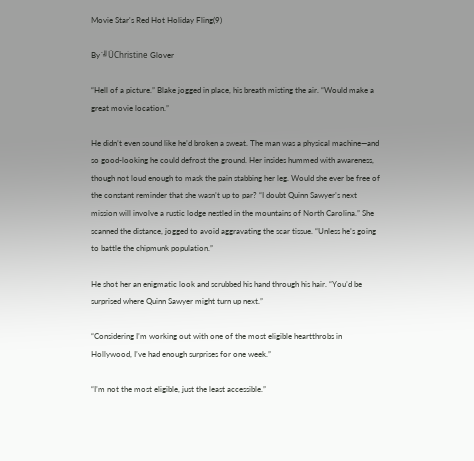Movie Star's Red Hot Holiday Fling(9)

By´╝ÜChristine Glover

“Hell of a picture.” Blake jogged in place, his breath misting the air. “Would make a great movie location.”

He didn’t even sound like he’d broken a sweat. The man was a physical machine—and so good-looking he could defrost the ground. Her insides hummed with awareness, though not loud enough to mask the pain stabbing her leg. Would she ever be free of the constant reminder that she wasn’t up to par? “I doubt Quinn Sawyer’s next mission will involve a rustic lodge nestled in the mountains of North Carolina.” She scanned the distance, jogged to avoid aggravating the scar tissue. “Unless he’s going to battle the chipmunk population.”

He shot her an enigmatic look and scrubbed his hand through his hair. “You’d be surprised where Quinn Sawyer might turn up next.”

“Considering I’m working out with one of the most eligible heartthrobs in Hollywood, I’ve had enough surprises for one week.”

“I’m not the most eligible, just the least accessible.”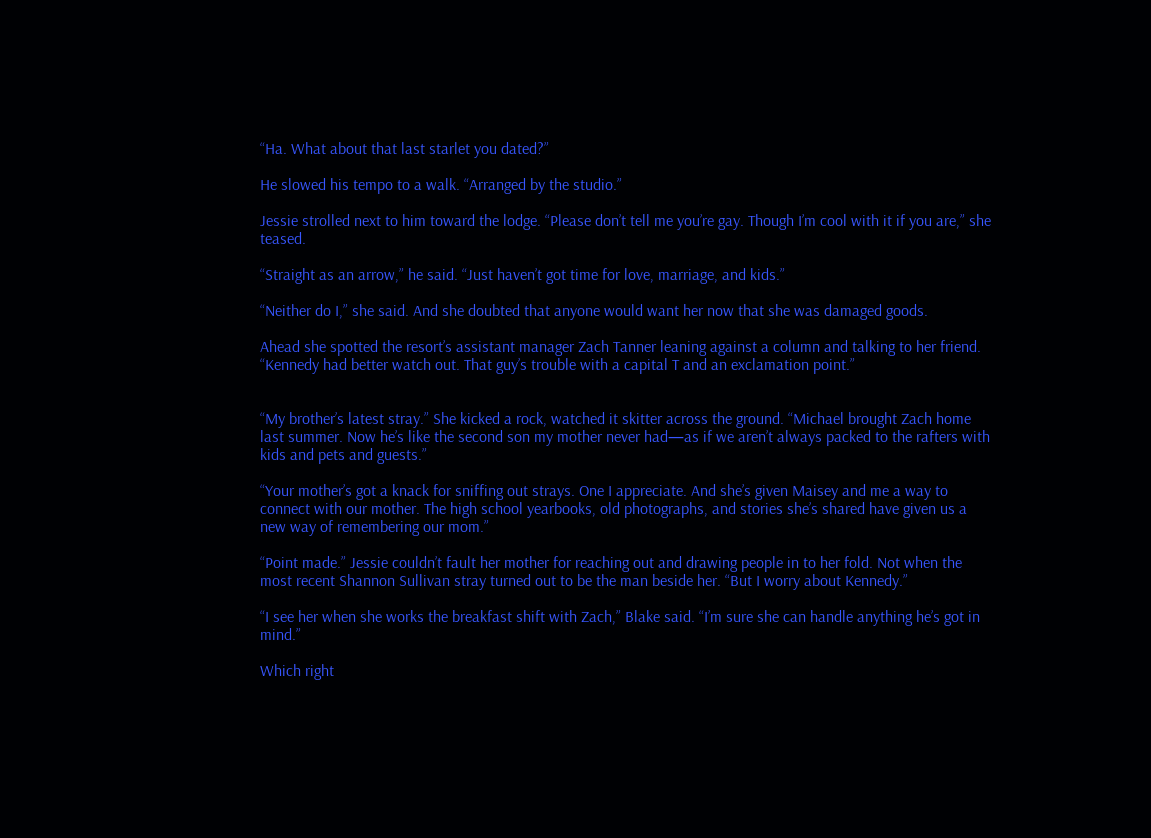“Ha. What about that last starlet you dated?”

He slowed his tempo to a walk. “Arranged by the studio.”

Jessie strolled next to him toward the lodge. “Please don’t tell me you’re gay. Though I’m cool with it if you are,” she teased.

“Straight as an arrow,” he said. “Just haven’t got time for love, marriage, and kids.”

“Neither do I,” she said. And she doubted that anyone would want her now that she was damaged goods.

Ahead she spotted the resort’s assistant manager Zach Tanner leaning against a column and talking to her friend. “Kennedy had better watch out. That guy’s trouble with a capital T and an exclamation point.”


“My brother’s latest stray.” She kicked a rock, watched it skitter across the ground. “Michael brought Zach home last summer. Now he’s like the second son my mother never had—as if we aren’t always packed to the rafters with kids and pets and guests.”

“Your mother’s got a knack for sniffing out strays. One I appreciate. And she’s given Maisey and me a way to connect with our mother. The high school yearbooks, old photographs, and stories she’s shared have given us a new way of remembering our mom.”

“Point made.” Jessie couldn’t fault her mother for reaching out and drawing people in to her fold. Not when the most recent Shannon Sullivan stray turned out to be the man beside her. “But I worry about Kennedy.”

“I see her when she works the breakfast shift with Zach,” Blake said. “I’m sure she can handle anything he’s got in mind.”

Which right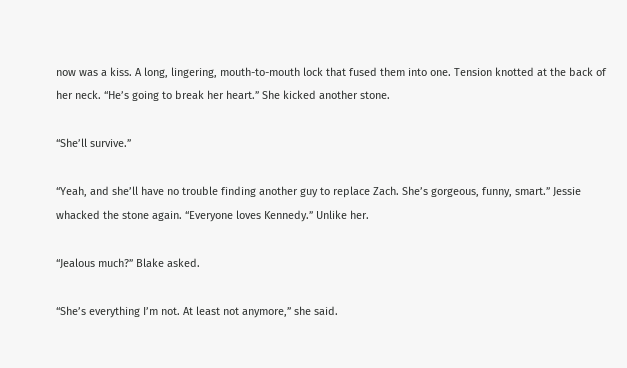now was a kiss. A long, lingering, mouth-to-mouth lock that fused them into one. Tension knotted at the back of her neck. “He’s going to break her heart.” She kicked another stone.

“She’ll survive.”

“Yeah, and she’ll have no trouble finding another guy to replace Zach. She’s gorgeous, funny, smart.” Jessie whacked the stone again. “Everyone loves Kennedy.” Unlike her.

“Jealous much?” Blake asked.

“She’s everything I’m not. At least not anymore,” she said.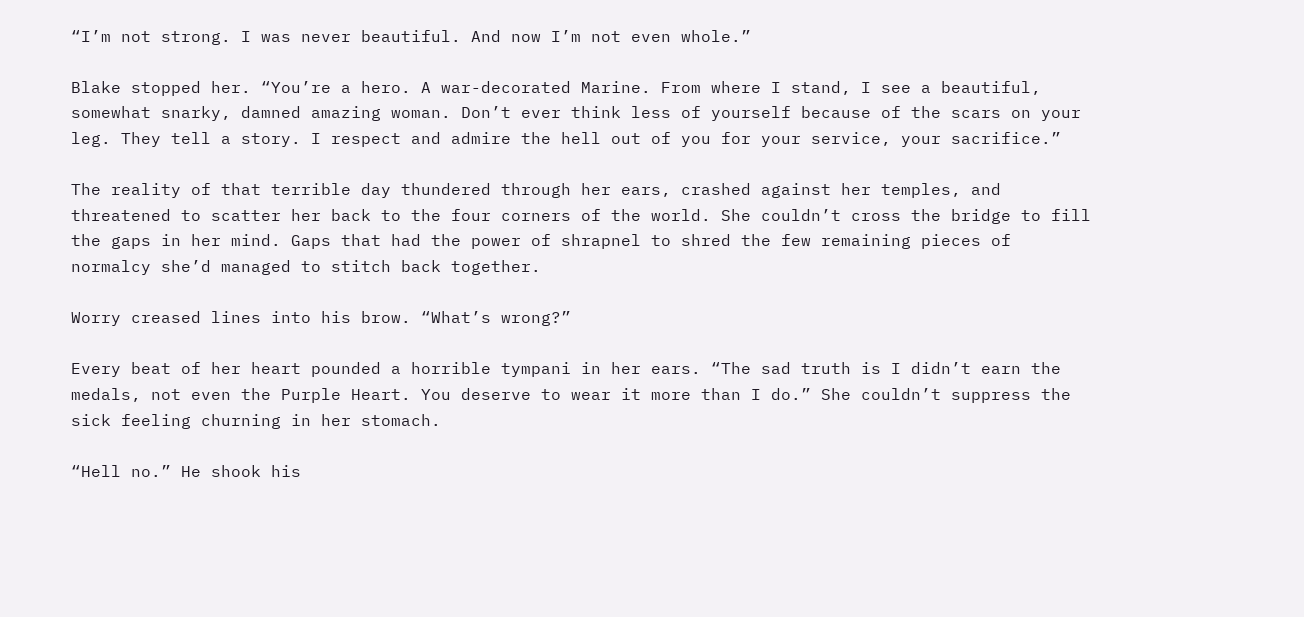“I’m not strong. I was never beautiful. And now I’m not even whole.”

Blake stopped her. “You’re a hero. A war-decorated Marine. From where I stand, I see a beautiful, somewhat snarky, damned amazing woman. Don’t ever think less of yourself because of the scars on your leg. They tell a story. I respect and admire the hell out of you for your service, your sacrifice.”

The reality of that terrible day thundered through her ears, crashed against her temples, and threatened to scatter her back to the four corners of the world. She couldn’t cross the bridge to fill the gaps in her mind. Gaps that had the power of shrapnel to shred the few remaining pieces of normalcy she’d managed to stitch back together.

Worry creased lines into his brow. “What’s wrong?”

Every beat of her heart pounded a horrible tympani in her ears. “The sad truth is I didn’t earn the medals, not even the Purple Heart. You deserve to wear it more than I do.” She couldn’t suppress the sick feeling churning in her stomach.

“Hell no.” He shook his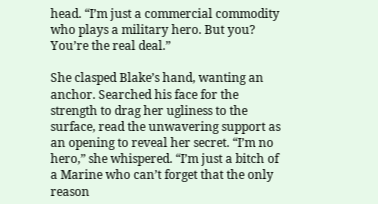head. “I’m just a commercial commodity who plays a military hero. But you? You’re the real deal.”

She clasped Blake’s hand, wanting an anchor. Searched his face for the strength to drag her ugliness to the surface, read the unwavering support as an opening to reveal her secret. “I’m no hero,” she whispered. “I’m just a bitch of a Marine who can’t forget that the only reason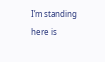I’m standing here is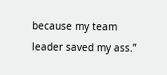because my team leader saved my ass.”